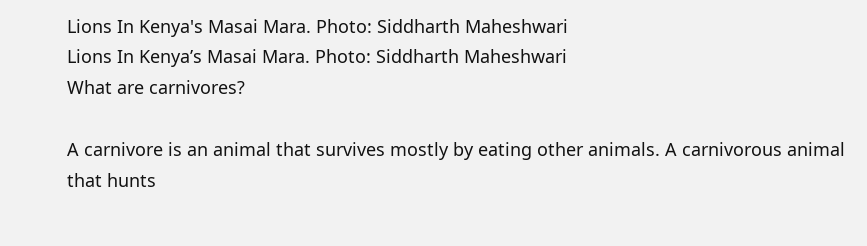Lions In Kenya's Masai Mara. Photo: Siddharth Maheshwari
Lions In Kenya’s Masai Mara. Photo: Siddharth Maheshwari
What are carnivores?

A carnivore is an animal that survives mostly by eating other animals. A carnivorous animal that hunts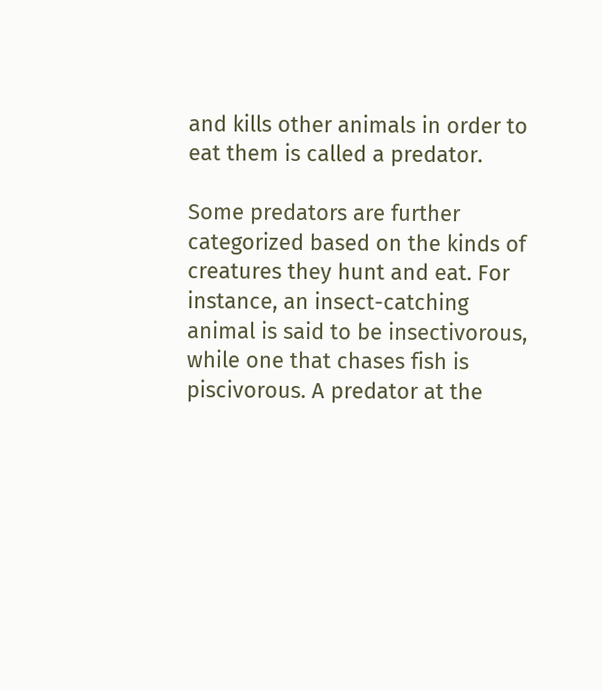and kills other animals in order to eat them is called a predator.

Some predators are further categorized based on the kinds of creatures they hunt and eat. For instance, an insect-catching animal is said to be insectivorous, while one that chases fish is piscivorous. A predator at the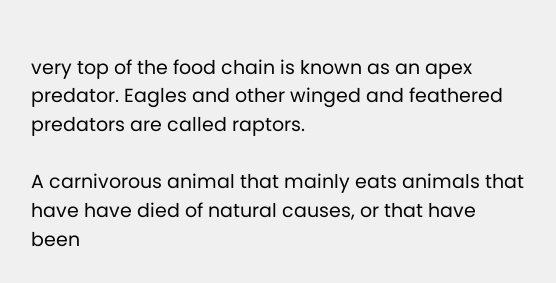very top of the food chain is known as an apex predator. Eagles and other winged and feathered predators are called raptors.

A carnivorous animal that mainly eats animals that have have died of natural causes, or that have been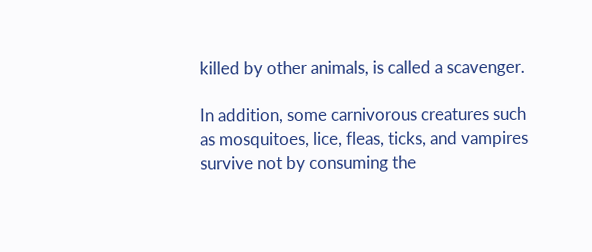killed by other animals, is called a scavenger.

In addition, some carnivorous creatures such as mosquitoes, lice, fleas, ticks, and vampires survive not by consuming the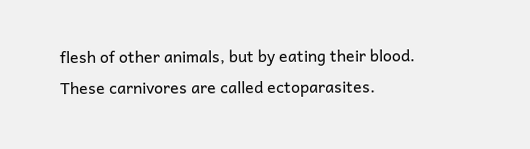flesh of other animals, but by eating their blood. These carnivores are called ectoparasites.